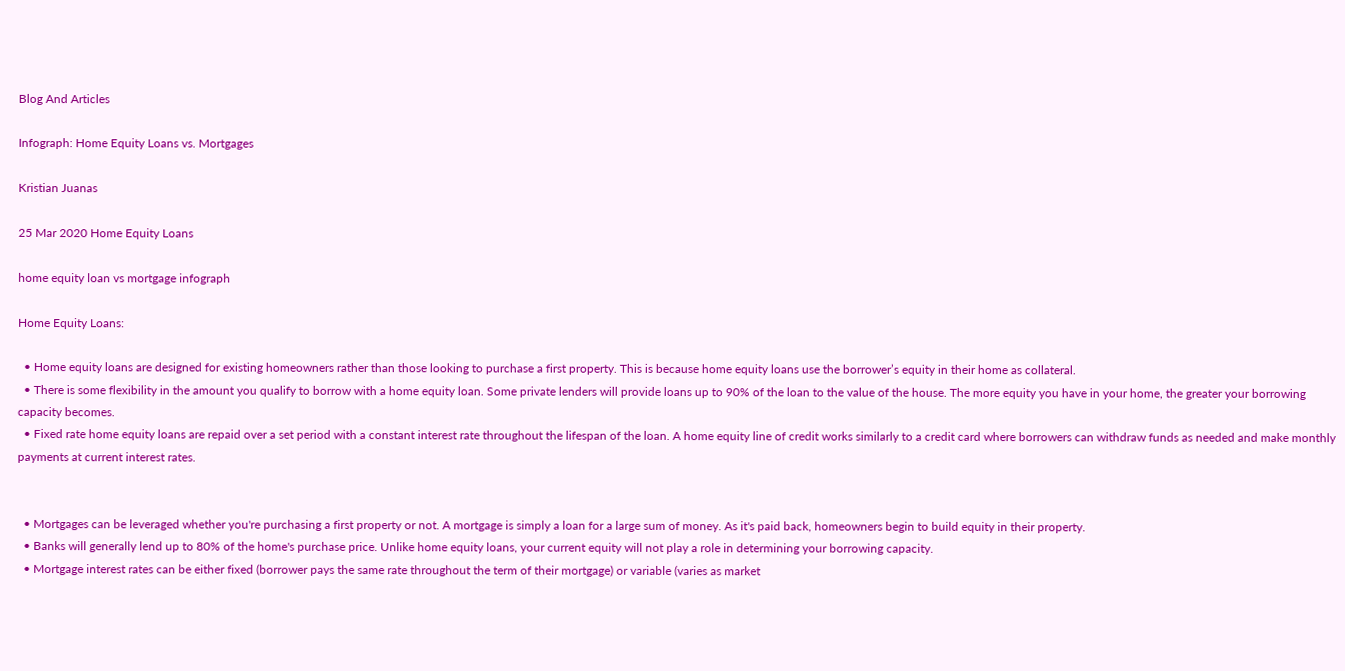Blog And Articles

Infograph: Home Equity Loans vs. Mortgages

Kristian Juanas

25 Mar 2020 Home Equity Loans

home equity loan vs mortgage infograph

Home Equity Loans:

  • Home equity loans are designed for existing homeowners rather than those looking to purchase a first property. This is because home equity loans use the borrower’s equity in their home as collateral.
  • There is some flexibility in the amount you qualify to borrow with a home equity loan. Some private lenders will provide loans up to 90% of the loan to the value of the house. The more equity you have in your home, the greater your borrowing capacity becomes.
  • Fixed rate home equity loans are repaid over a set period with a constant interest rate throughout the lifespan of the loan. A home equity line of credit works similarly to a credit card where borrowers can withdraw funds as needed and make monthly payments at current interest rates.


  • Mortgages can be leveraged whether you're purchasing a first property or not. A mortgage is simply a loan for a large sum of money. As it's paid back, homeowners begin to build equity in their property.
  • Banks will generally lend up to 80% of the home's purchase price. Unlike home equity loans, your current equity will not play a role in determining your borrowing capacity.
  • Mortgage interest rates can be either fixed (borrower pays the same rate throughout the term of their mortgage) or variable (varies as market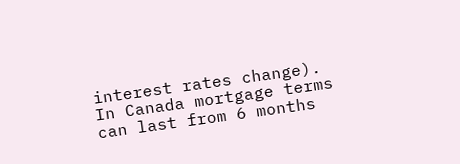interest rates change). In Canada mortgage terms can last from 6 months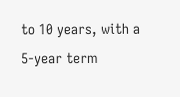to 10 years, with a 5-year term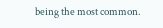being the most common.